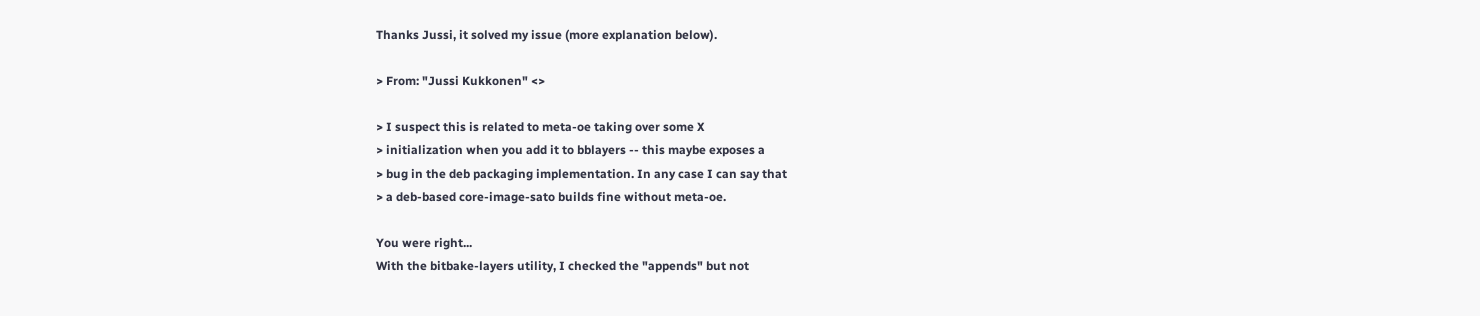Thanks Jussi, it solved my issue (more explanation below).

> From: "Jussi Kukkonen" <>

> I suspect this is related to meta-oe taking over some X
> initialization when you add it to bblayers -- this maybe exposes a
> bug in the deb packaging implementation. In any case I can say that
> a deb-based core-image-sato builds fine without meta-oe.

You were right...
With the bitbake-layers utility, I checked the "appends" but not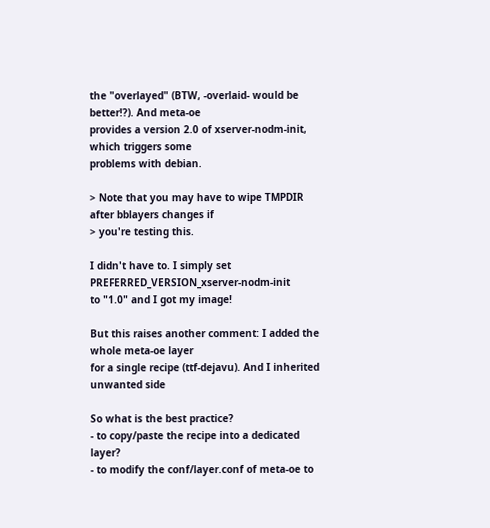the "overlayed" (BTW, -overlaid- would be better!?). And meta-oe
provides a version 2.0 of xserver-nodm-init, which triggers some
problems with debian.

> Note that you may have to wipe TMPDIR after bblayers changes if
> you're testing this.

I didn't have to. I simply set PREFERRED_VERSION_xserver-nodm-init
to "1.0" and I got my image!

But this raises another comment: I added the whole meta-oe layer
for a single recipe (ttf-dejavu). And I inherited unwanted side

So what is the best practice?
- to copy/paste the recipe into a dedicated layer?
- to modify the conf/layer.conf of meta-oe to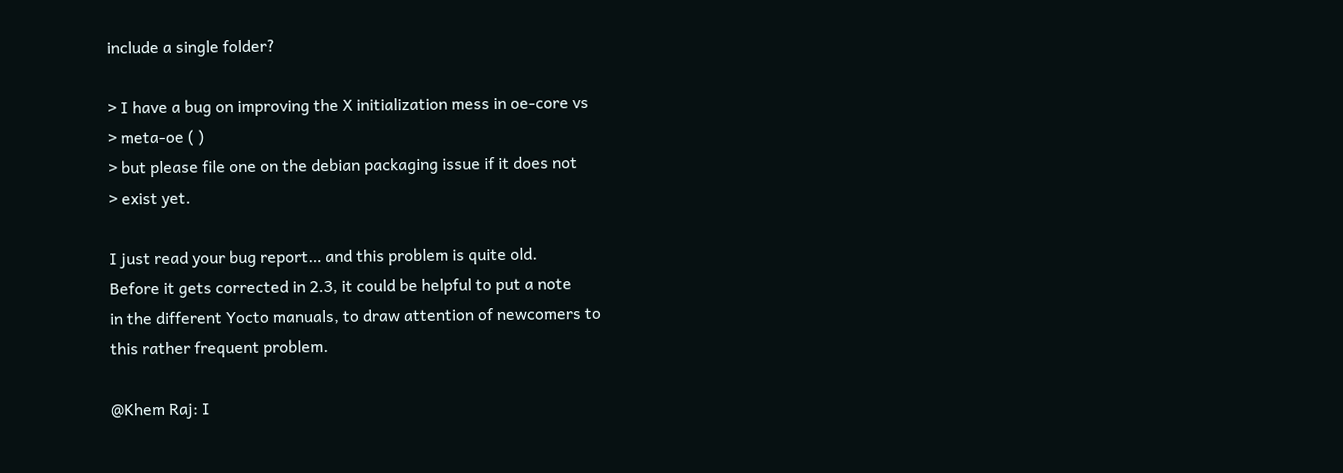include a single folder?

> I have a bug on improving the X initialization mess in oe-core vs
> meta-oe ( )
> but please file one on the debian packaging issue if it does not
> exist yet.

I just read your bug report… and this problem is quite old.
Before it gets corrected in 2.3, it could be helpful to put a note
in the different Yocto manuals, to draw attention of newcomers to
this rather frequent problem.

@Khem Raj: I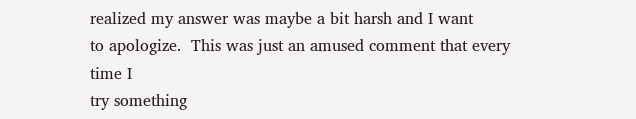realized my answer was maybe a bit harsh and I want
to apologize.  This was just an amused comment that every time I
try something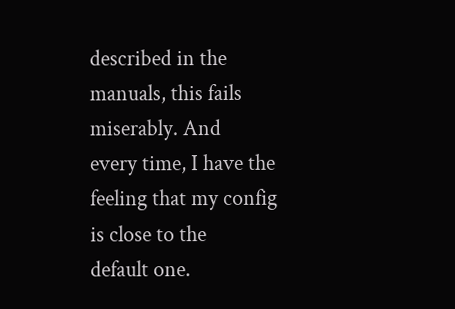described in the manuals, this fails miserably. And
every time, I have the feeling that my config is close to the
default one.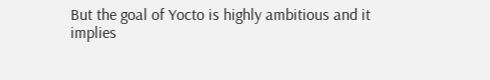But the goal of Yocto is highly ambitious and it
implies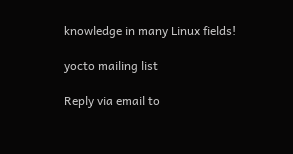knowledge in many Linux fields!

yocto mailing list

Reply via email to